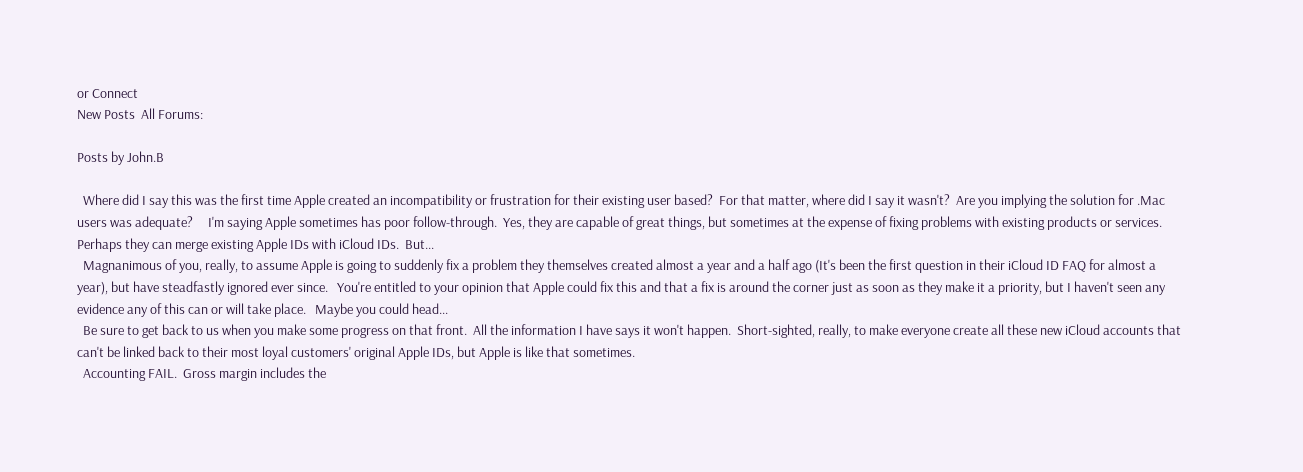or Connect
New Posts  All Forums:

Posts by John.B

  Where did I say this was the first time Apple created an incompatibility or frustration for their existing user based?  For that matter, where did I say it wasn't?  Are you implying the solution for .Mac users was adequate?     I'm saying Apple sometimes has poor follow-through.  Yes, they are capable of great things, but sometimes at the expense of fixing problems with existing products or services.  Perhaps they can merge existing Apple IDs with iCloud IDs.  But...
  Magnanimous of you, really, to assume Apple is going to suddenly fix a problem they themselves created almost a year and a half ago (It's been the first question in their iCloud ID FAQ for almost a year), but have steadfastly ignored ever since.   You're entitled to your opinion that Apple could fix this and that a fix is around the corner just as soon as they make it a priority, but I haven't seen any evidence any of this can or will take place.   Maybe you could head...
  Be sure to get back to us when you make some progress on that front.  All the information I have says it won't happen.  Short-sighted, really, to make everyone create all these new iCloud accounts that can't be linked back to their most loyal customers' original Apple IDs, but Apple is like that sometimes.
  Accounting FAIL.  Gross margin includes the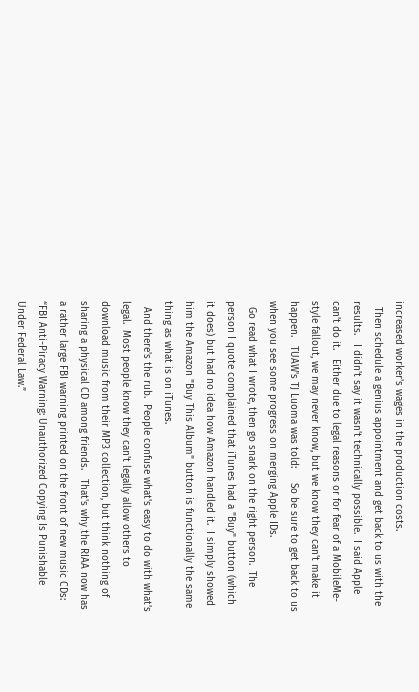increased worker's wages in the production costs.
  Then schedule a genius appointment and get back to us with the results.   I didn't say it wasn't technically possible.  I said Apple can't do it.   Either due to legal reasons or for fear of a MobileMe-style fallout, we may never know, but we know they can't make it happen.   TUAW's TJ Luoma was told:     So be sure to get back to us when you see some progress on merging Apple IDs.
  Go read what I wrote, then go snark on the right person.  The person I quote complained that iTunes had a "Buy" button (which it does) but had no idea how Amazon handled it.  I simply showed him the Amazon "Buy This Album" button is functionally the same thing as what is on iTunes.
  And there's the rub.  People confuse what's easy to do with what's legal.  Most people know they can't legally allow others to download music from their MP3 collection, but think nothing of sharing a physical CD among friends.   That's why the RIAA now has a rather large FBI warning printed on the front of new music CDs: “FBI Anti-Piracy Warning: Unauthorized Copying Is Punishable Under Federal Law.”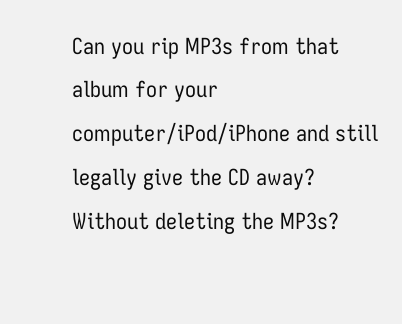Can you rip MP3s from that album for your computer/iPod/iPhone and still legally give the CD away?  Without deleting the MP3s?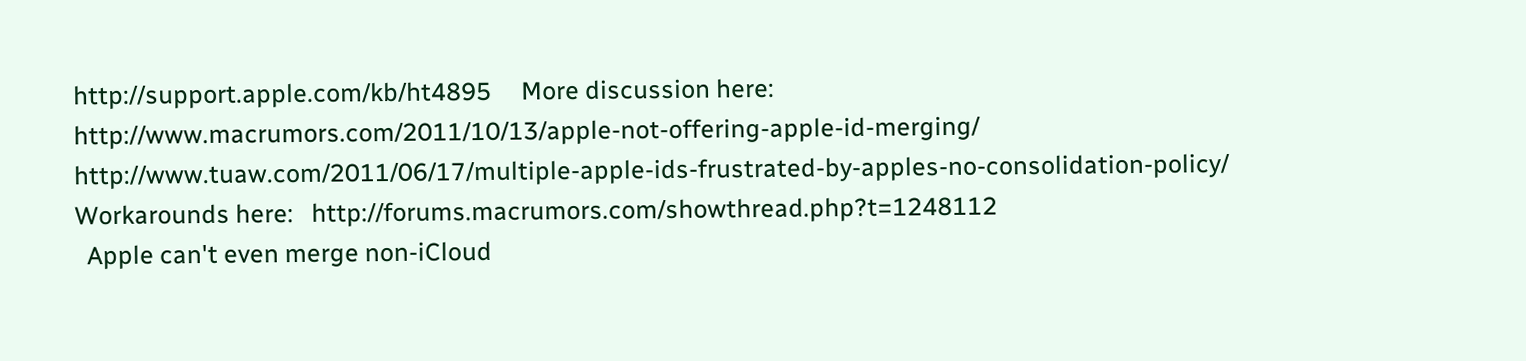http://support.apple.com/kb/ht4895     More discussion here:   http://www.macrumors.com/2011/10/13/apple-not-offering-apple-id-merging/ http://www.tuaw.com/2011/06/17/multiple-apple-ids-frustrated-by-apples-no-consolidation-policy/   Workarounds here:   http://forums.macrumors.com/showthread.php?t=1248112
  Apple can't even merge non-iCloud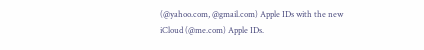(@yahoo.com, @gmail.com) Apple IDs with the new iCloud (@me.com) Apple IDs.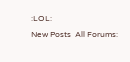:LOL:
New Posts  All Forums: